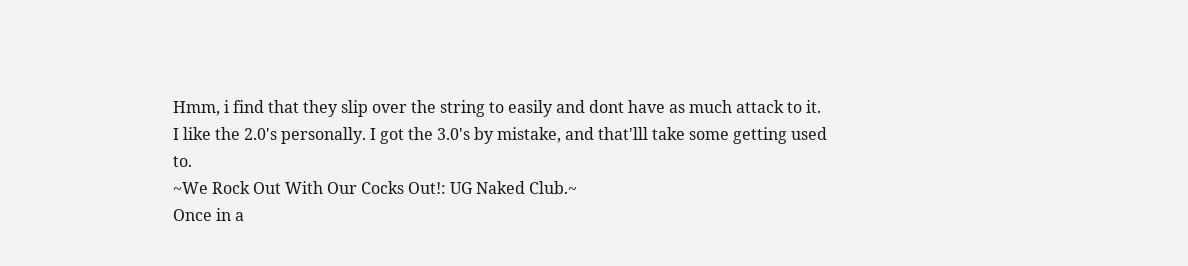Hmm, i find that they slip over the string to easily and dont have as much attack to it.
I like the 2.0's personally. I got the 3.0's by mistake, and that'lll take some getting used to.
~We Rock Out With Our Cocks Out!: UG Naked Club.~
Once in a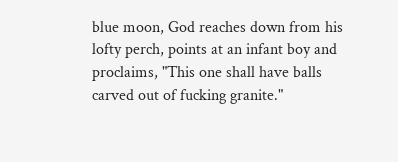blue moon, God reaches down from his lofty perch, points at an infant boy and proclaims, "This one shall have balls carved out of fucking granite."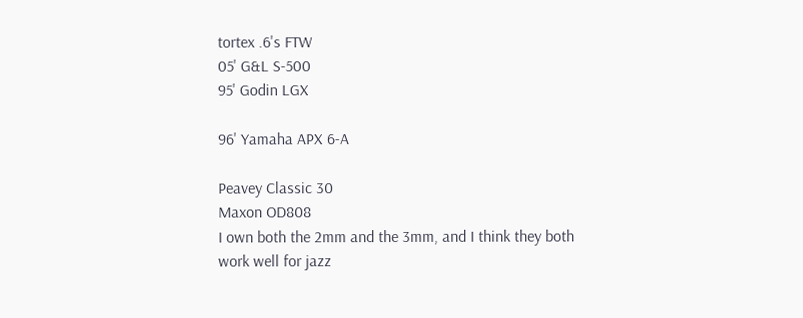tortex .6's FTW
05' G&L S-500
95' Godin LGX

96' Yamaha APX 6-A

Peavey Classic 30
Maxon OD808
I own both the 2mm and the 3mm, and I think they both work well for jazz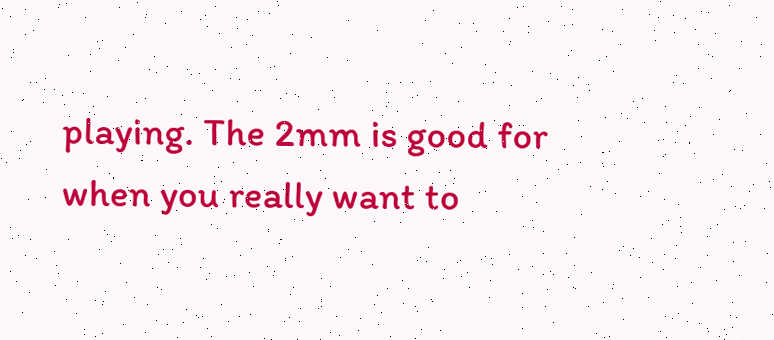playing. The 2mm is good for when you really want to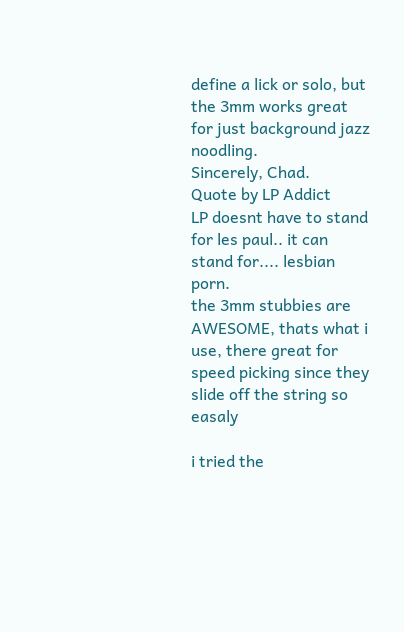define a lick or solo, but the 3mm works great for just background jazz noodling.
Sincerely, Chad.
Quote by LP Addict
LP doesnt have to stand for les paul.. it can stand for.... lesbian porn.
the 3mm stubbies are AWESOME, thats what i use, there great for speed picking since they slide off the string so easaly

i tried the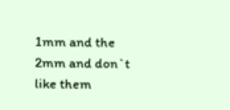1mm and the 2mm and don`t like them